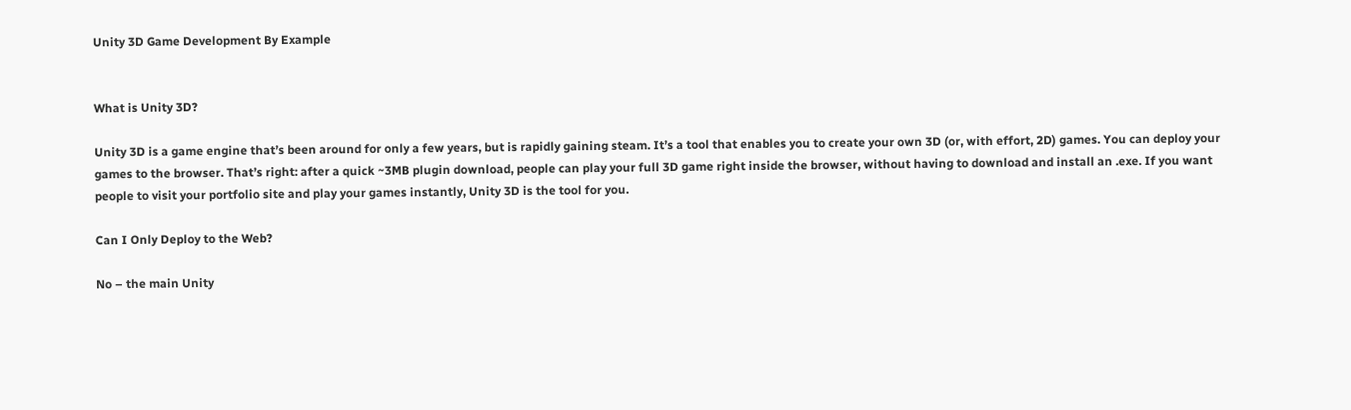Unity 3D Game Development By Example


What is Unity 3D?

Unity 3D is a game engine that’s been around for only a few years, but is rapidly gaining steam. It’s a tool that enables you to create your own 3D (or, with effort, 2D) games. You can deploy your games to the browser. That’s right: after a quick ~3MB plugin download, people can play your full 3D game right inside the browser, without having to download and install an .exe. If you want people to visit your portfolio site and play your games instantly, Unity 3D is the tool for you.

Can I Only Deploy to the Web?

No – the main Unity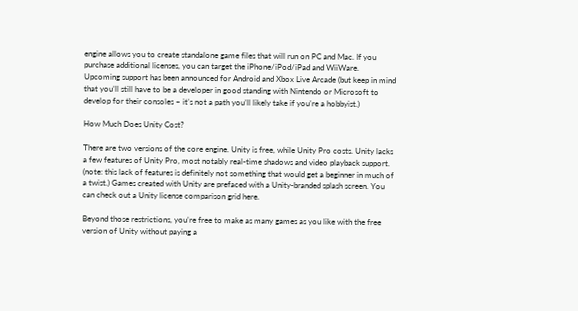engine allows you to create standalone game files that will run on PC and Mac. If you purchase additional licenses, you can target the iPhone/iPod/iPad and WiiWare. Upcoming support has been announced for Android and Xbox Live Arcade (but keep in mind that you’ll still have to be a developer in good standing with Nintendo or Microsoft to develop for their consoles – it’s not a path you’ll likely take if you’re a hobbyist.)

How Much Does Unity Cost?

There are two versions of the core engine. Unity is free, while Unity Pro costs. Unity lacks a few features of Unity Pro, most notably real-time shadows and video playback support. (note: this lack of features is definitely not something that would get a beginner in much of a twist.) Games created with Unity are prefaced with a Unity-branded splash screen. You can check out a Unity license comparison grid here.

Beyond those restrictions, you’re free to make as many games as you like with the free version of Unity without paying a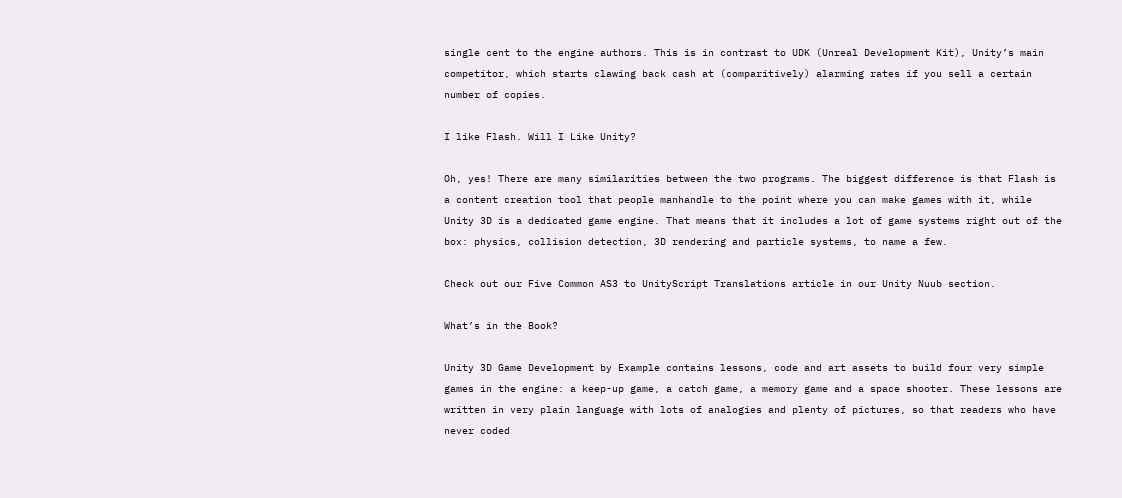single cent to the engine authors. This is in contrast to UDK (Unreal Development Kit), Unity’s main competitor, which starts clawing back cash at (comparitively) alarming rates if you sell a certain number of copies.

I like Flash. Will I Like Unity?

Oh, yes! There are many similarities between the two programs. The biggest difference is that Flash is a content creation tool that people manhandle to the point where you can make games with it, while Unity 3D is a dedicated game engine. That means that it includes a lot of game systems right out of the box: physics, collision detection, 3D rendering and particle systems, to name a few.

Check out our Five Common AS3 to UnityScript Translations article in our Unity Nuub section.

What’s in the Book?

Unity 3D Game Development by Example contains lessons, code and art assets to build four very simple games in the engine: a keep-up game, a catch game, a memory game and a space shooter. These lessons are written in very plain language with lots of analogies and plenty of pictures, so that readers who have never coded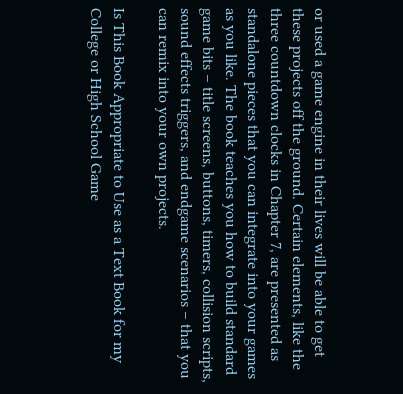or used a game engine in their lives will be able to get these projects off the ground. Certain elements, like the three countdown clocks in Chapter 7, are presented as standalone pieces that you can integrate into your games as you like. The book teaches you how to build standard game bits – title screens, buttons, timers, collision scripts, sound effects triggers, and endgame scenarios – that you can remix into your own projects.

Is This Book Appropriate to Use as a Text Book for my College or High School Game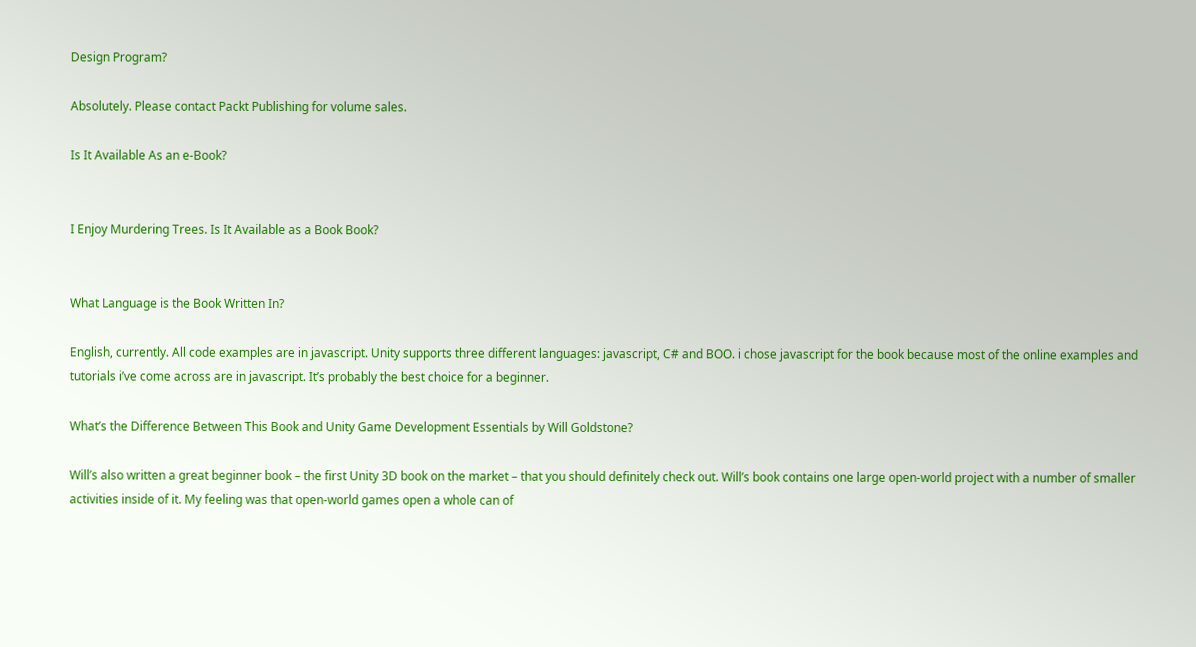Design Program?

Absolutely. Please contact Packt Publishing for volume sales.

Is It Available As an e-Book?


I Enjoy Murdering Trees. Is It Available as a Book Book?


What Language is the Book Written In?

English, currently. All code examples are in javascript. Unity supports three different languages: javascript, C# and BOO. i chose javascript for the book because most of the online examples and tutorials i’ve come across are in javascript. It’s probably the best choice for a beginner.

What’s the Difference Between This Book and Unity Game Development Essentials by Will Goldstone?

Will’s also written a great beginner book – the first Unity 3D book on the market – that you should definitely check out. Will’s book contains one large open-world project with a number of smaller activities inside of it. My feeling was that open-world games open a whole can of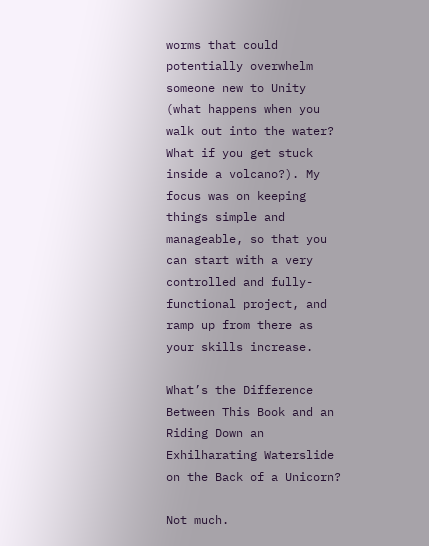worms that could potentially overwhelm someone new to Unity (what happens when you walk out into the water? What if you get stuck inside a volcano?). My focus was on keeping things simple and manageable, so that you can start with a very controlled and fully-functional project, and ramp up from there as your skills increase.

What’s the Difference Between This Book and an Riding Down an Exhilharating Waterslide on the Back of a Unicorn?

Not much.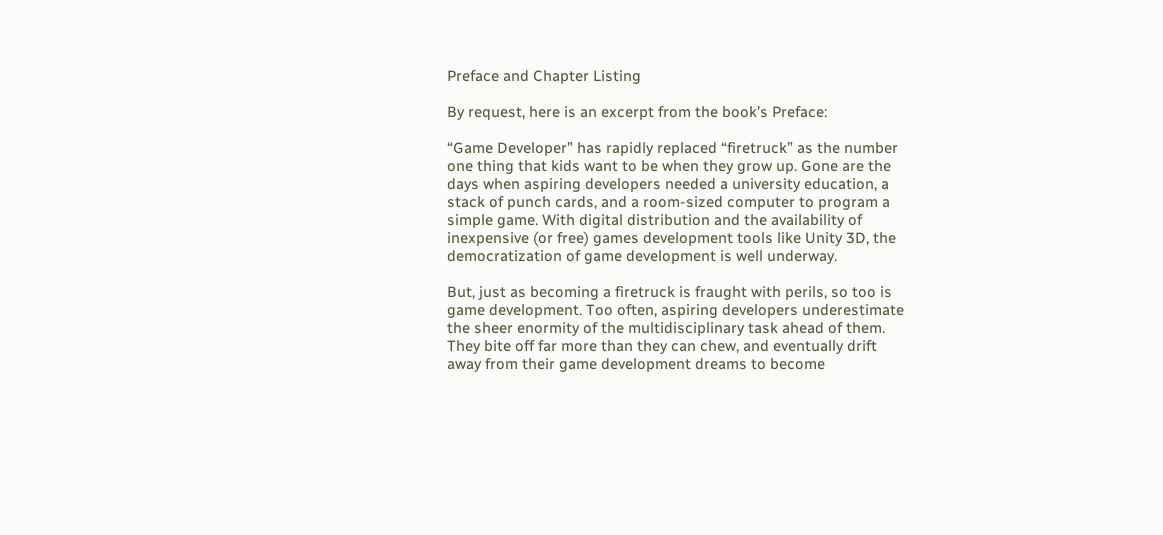Preface and Chapter Listing

By request, here is an excerpt from the book’s Preface:

“Game Developer” has rapidly replaced “firetruck” as the number one thing that kids want to be when they grow up. Gone are the days when aspiring developers needed a university education, a stack of punch cards, and a room-sized computer to program a simple game. With digital distribution and the availability of inexpensive (or free) games development tools like Unity 3D, the democratization of game development is well underway.

But, just as becoming a firetruck is fraught with perils, so too is game development. Too often, aspiring developers underestimate the sheer enormity of the multidisciplinary task ahead of them. They bite off far more than they can chew, and eventually drift away from their game development dreams to become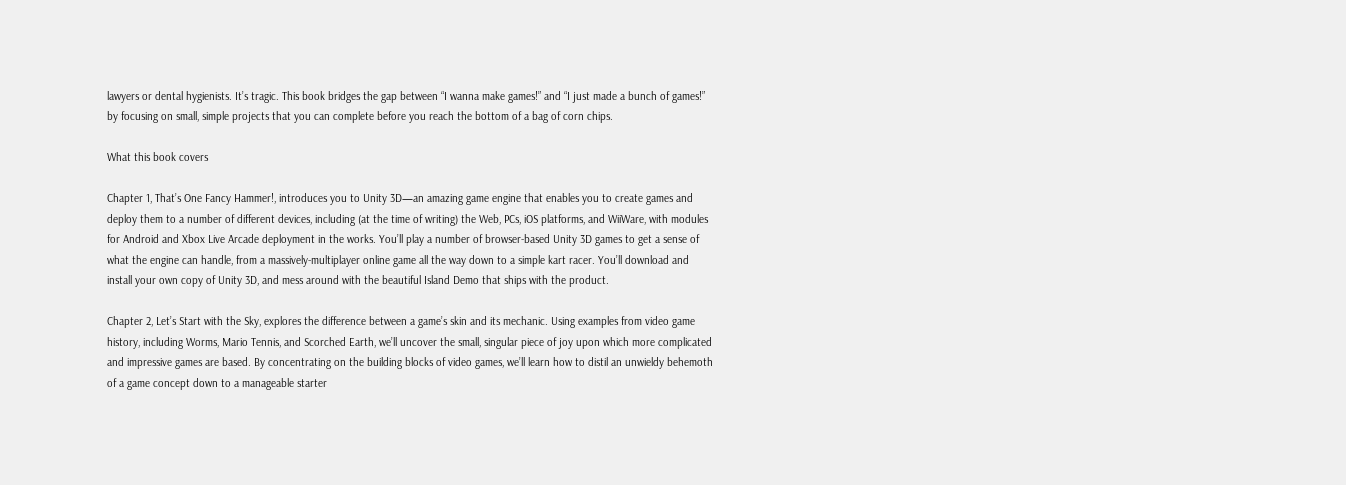lawyers or dental hygienists. It’s tragic. This book bridges the gap between “I wanna make games!” and “I just made a bunch of games!” by focusing on small, simple projects that you can complete before you reach the bottom of a bag of corn chips.

What this book covers

Chapter 1, That’s One Fancy Hammer!, introduces you to Unity 3D—an amazing game engine that enables you to create games and deploy them to a number of different devices, including (at the time of writing) the Web, PCs, iOS platforms, and WiiWare, with modules for Android and Xbox Live Arcade deployment in the works. You’ll play a number of browser-based Unity 3D games to get a sense of what the engine can handle, from a massively-multiplayer online game all the way down to a simple kart racer. You’ll download and install your own copy of Unity 3D, and mess around with the beautiful Island Demo that ships with the product.

Chapter 2, Let’s Start with the Sky, explores the difference between a game’s skin and its mechanic. Using examples from video game history, including Worms, Mario Tennis, and Scorched Earth, we’ll uncover the small, singular piece of joy upon which more complicated and impressive games are based. By concentrating on the building blocks of video games, we’ll learn how to distil an unwieldy behemoth of a game concept down to a manageable starter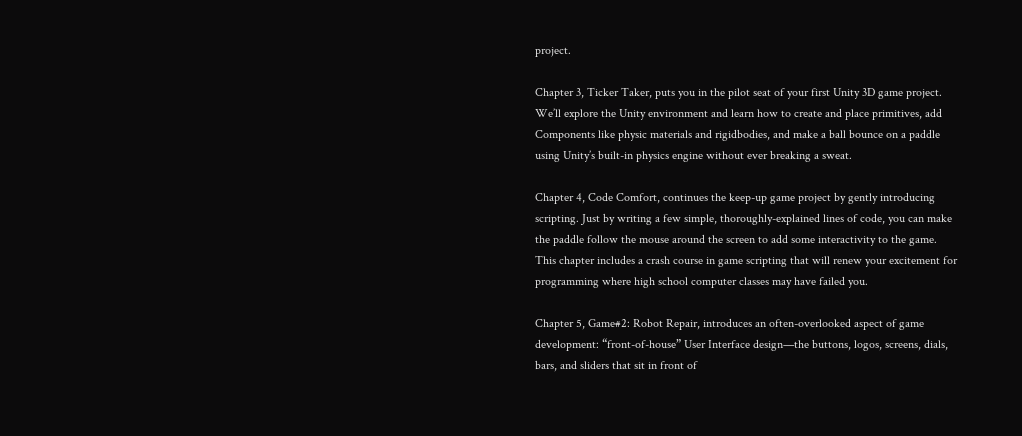project.

Chapter 3, Ticker Taker, puts you in the pilot seat of your first Unity 3D game project. We’ll explore the Unity environment and learn how to create and place primitives, add Components like physic materials and rigidbodies, and make a ball bounce on a paddle using Unity’s built-in physics engine without ever breaking a sweat.

Chapter 4, Code Comfort, continues the keep-up game project by gently introducing scripting. Just by writing a few simple, thoroughly-explained lines of code, you can make the paddle follow the mouse around the screen to add some interactivity to the game. This chapter includes a crash course in game scripting that will renew your excitement for programming where high school computer classes may have failed you.

Chapter 5, Game#2: Robot Repair, introduces an often-overlooked aspect of game development: “front-of-house” User Interface design—the buttons, logos, screens, dials, bars, and sliders that sit in front of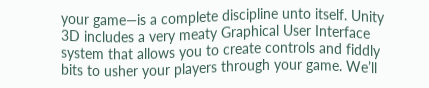your game—is a complete discipline unto itself. Unity 3D includes a very meaty Graphical User Interface system that allows you to create controls and fiddly bits to usher your players through your game. We’ll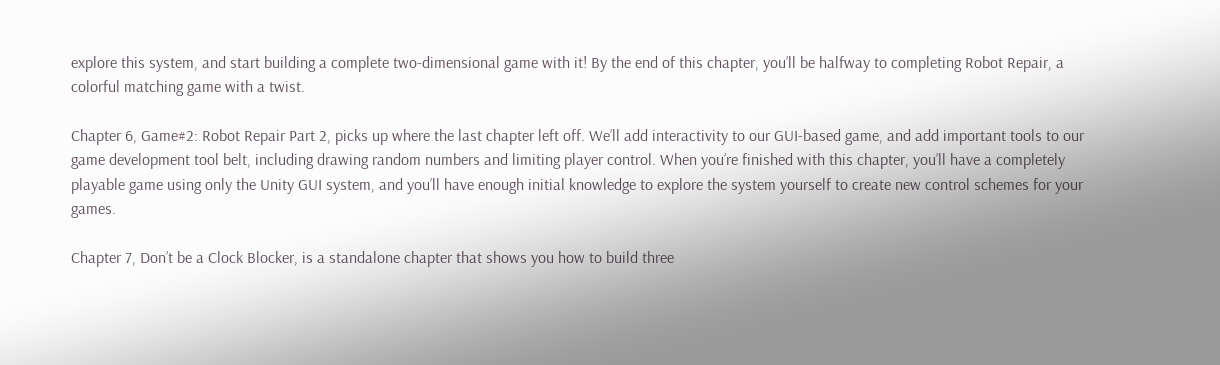explore this system, and start building a complete two-dimensional game with it! By the end of this chapter, you’ll be halfway to completing Robot Repair, a colorful matching game with a twist.

Chapter 6, Game#2: Robot Repair Part 2, picks up where the last chapter left off. We’ll add interactivity to our GUI-based game, and add important tools to our game development tool belt, including drawing random numbers and limiting player control. When you’re finished with this chapter, you’ll have a completely playable game using only the Unity GUI system, and you’ll have enough initial knowledge to explore the system yourself to create new control schemes for your games.

Chapter 7, Don’t be a Clock Blocker, is a standalone chapter that shows you how to build three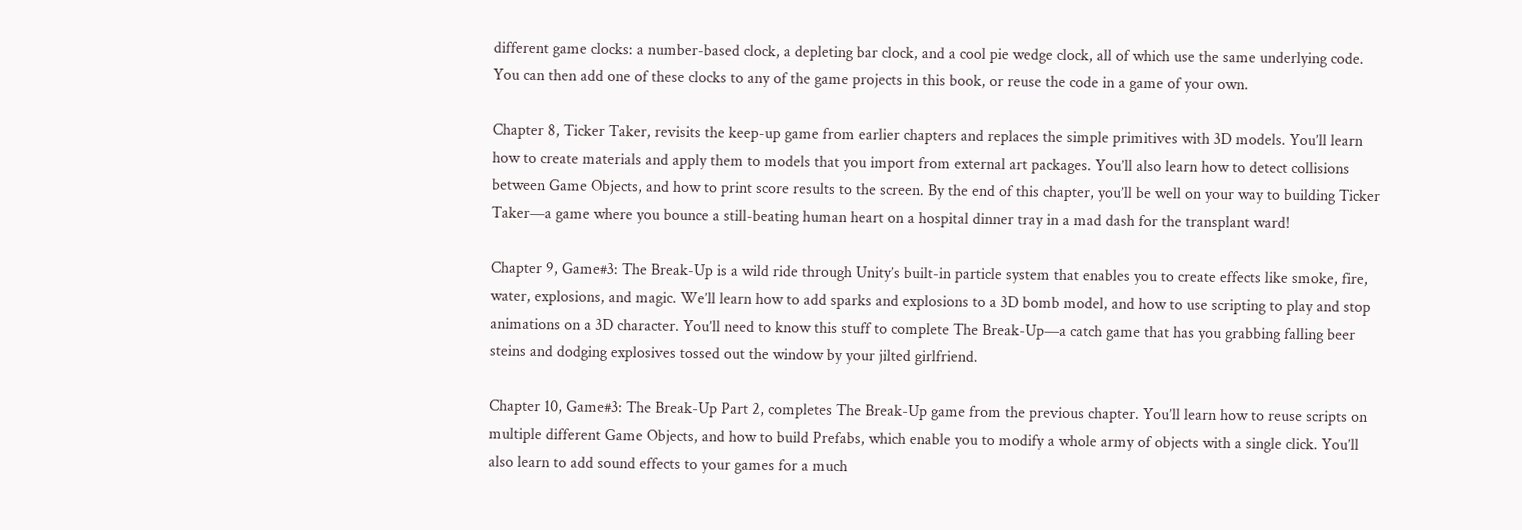different game clocks: a number-based clock, a depleting bar clock, and a cool pie wedge clock, all of which use the same underlying code. You can then add one of these clocks to any of the game projects in this book, or reuse the code in a game of your own.

Chapter 8, Ticker Taker, revisits the keep-up game from earlier chapters and replaces the simple primitives with 3D models. You’ll learn how to create materials and apply them to models that you import from external art packages. You’ll also learn how to detect collisions between Game Objects, and how to print score results to the screen. By the end of this chapter, you’ll be well on your way to building Ticker Taker—a game where you bounce a still-beating human heart on a hospital dinner tray in a mad dash for the transplant ward!

Chapter 9, Game#3: The Break-Up is a wild ride through Unity’s built-in particle system that enables you to create effects like smoke, fire, water, explosions, and magic. We’ll learn how to add sparks and explosions to a 3D bomb model, and how to use scripting to play and stop animations on a 3D character. You’ll need to know this stuff to complete The Break-Up—a catch game that has you grabbing falling beer steins and dodging explosives tossed out the window by your jilted girlfriend.

Chapter 10, Game#3: The Break-Up Part 2, completes The Break-Up game from the previous chapter. You’ll learn how to reuse scripts on multiple different Game Objects, and how to build Prefabs, which enable you to modify a whole army of objects with a single click. You’ll also learn to add sound effects to your games for a much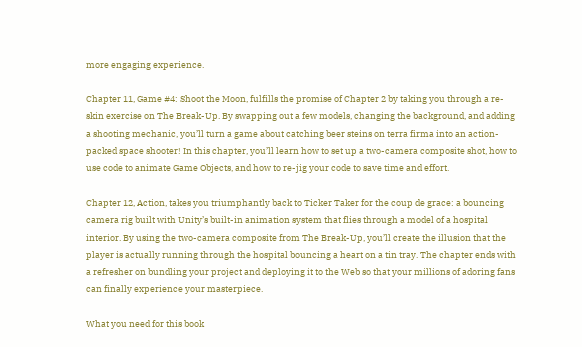more engaging experience.

Chapter 11, Game #4: Shoot the Moon, fulfills the promise of Chapter 2 by taking you through a re-skin exercise on The Break-Up. By swapping out a few models, changing the background, and adding a shooting mechanic, you’ll turn a game about catching beer steins on terra firma into an action-packed space shooter! In this chapter, you’ll learn how to set up a two-camera composite shot, how to use code to animate Game Objects, and how to re-jig your code to save time and effort.

Chapter 12, Action, takes you triumphantly back to Ticker Taker for the coup de grace: a bouncing camera rig built with Unity’s built-in animation system that flies through a model of a hospital interior. By using the two-camera composite from The Break-Up, you’ll create the illusion that the player is actually running through the hospital bouncing a heart on a tin tray. The chapter ends with a refresher on bundling your project and deploying it to the Web so that your millions of adoring fans can finally experience your masterpiece.

What you need for this book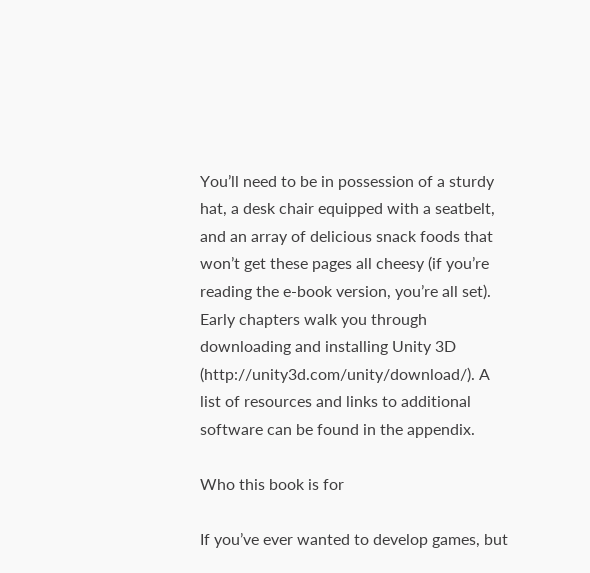You’ll need to be in possession of a sturdy hat, a desk chair equipped with a seatbelt, and an array of delicious snack foods that won’t get these pages all cheesy (if you’re reading the e-book version, you’re all set). Early chapters walk you through downloading and installing Unity 3D (http://unity3d.com/unity/download/). A list of resources and links to additional software can be found in the appendix.

Who this book is for

If you’ve ever wanted to develop games, but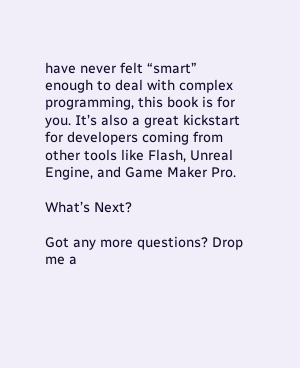have never felt “smart” enough to deal with complex programming, this book is for you. It’s also a great kickstart for developers coming from other tools like Flash, Unreal Engine, and Game Maker Pro.

What’s Next?

Got any more questions? Drop me a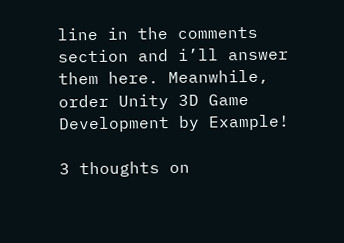line in the comments section and i’ll answer them here. Meanwhile, order Unity 3D Game Development by Example!

3 thoughts on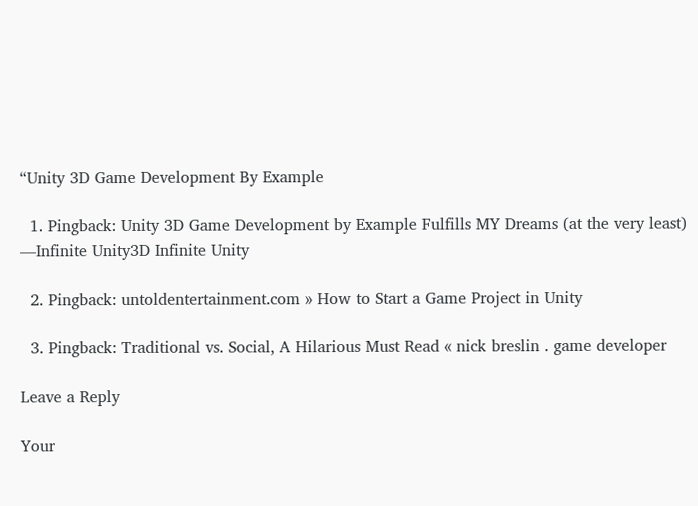“Unity 3D Game Development By Example

  1. Pingback: Unity 3D Game Development by Example Fulfills MY Dreams (at the very least) —Infinite Unity3D Infinite Unity

  2. Pingback: untoldentertainment.com » How to Start a Game Project in Unity

  3. Pingback: Traditional vs. Social, A Hilarious Must Read « nick breslin . game developer

Leave a Reply

Your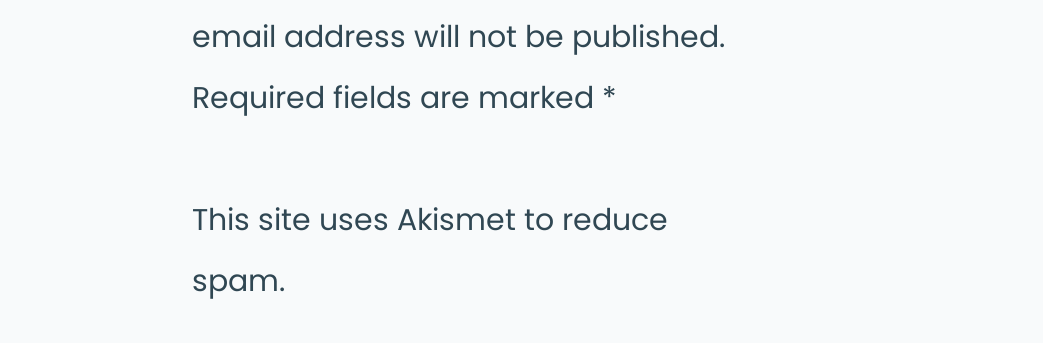email address will not be published. Required fields are marked *

This site uses Akismet to reduce spam.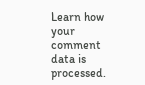Learn how your comment data is processed.